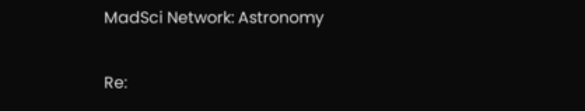MadSci Network: Astronomy

Re: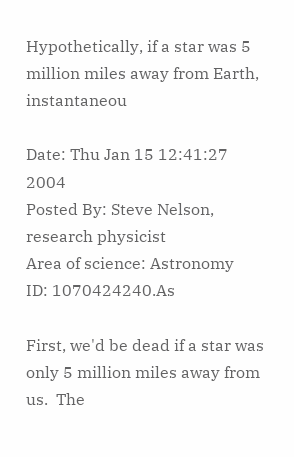Hypothetically, if a star was 5 million miles away from Earth, instantaneou

Date: Thu Jan 15 12:41:27 2004
Posted By: Steve Nelson, research physicist
Area of science: Astronomy
ID: 1070424240.As

First, we'd be dead if a star was only 5 million miles away from us.  The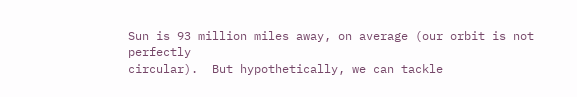Sun is 93 million miles away, on average (our orbit is not perfectly
circular).  But hypothetically, we can tackle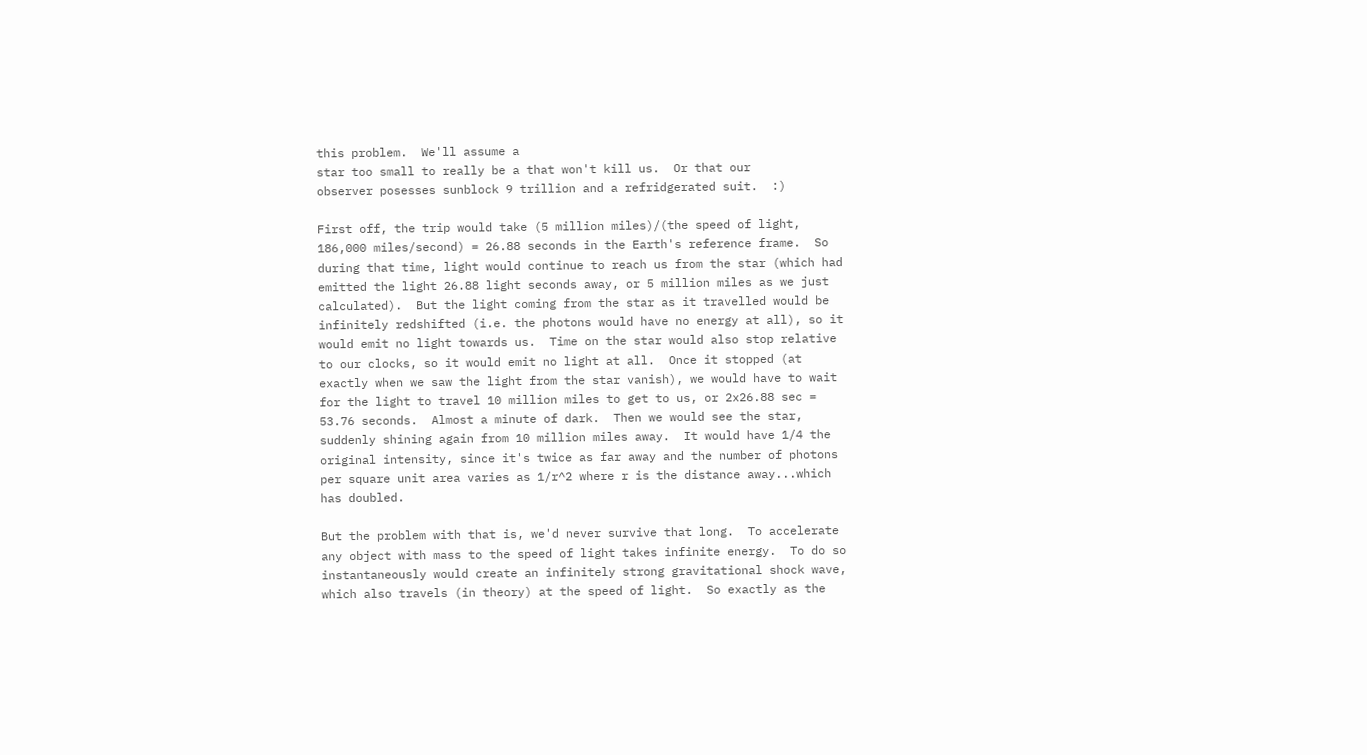this problem.  We'll assume a
star too small to really be a that won't kill us.  Or that our
observer posesses sunblock 9 trillion and a refridgerated suit.  :)

First off, the trip would take (5 million miles)/(the speed of light,
186,000 miles/second) = 26.88 seconds in the Earth's reference frame.  So
during that time, light would continue to reach us from the star (which had
emitted the light 26.88 light seconds away, or 5 million miles as we just
calculated).  But the light coming from the star as it travelled would be
infinitely redshifted (i.e. the photons would have no energy at all), so it
would emit no light towards us.  Time on the star would also stop relative
to our clocks, so it would emit no light at all.  Once it stopped (at
exactly when we saw the light from the star vanish), we would have to wait
for the light to travel 10 million miles to get to us, or 2x26.88 sec =
53.76 seconds.  Almost a minute of dark.  Then we would see the star,
suddenly shining again from 10 million miles away.  It would have 1/4 the
original intensity, since it's twice as far away and the number of photons
per square unit area varies as 1/r^2 where r is the distance away...which
has doubled.

But the problem with that is, we'd never survive that long.  To accelerate
any object with mass to the speed of light takes infinite energy.  To do so
instantaneously would create an infinitely strong gravitational shock wave,
which also travels (in theory) at the speed of light.  So exactly as the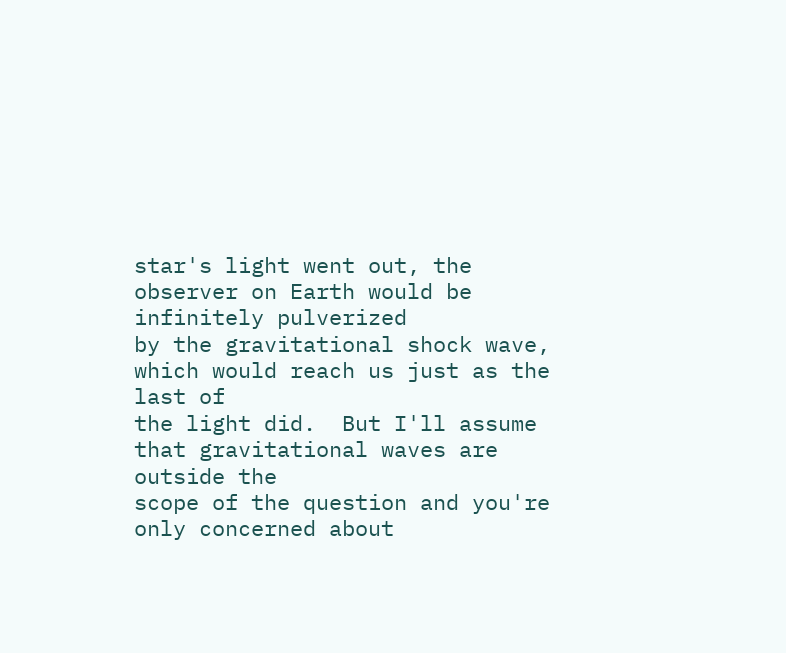star's light went out, the observer on Earth would be infinitely pulverized
by the gravitational shock wave, which would reach us just as the last of
the light did.  But I'll assume that gravitational waves are outside the
scope of the question and you're only concerned about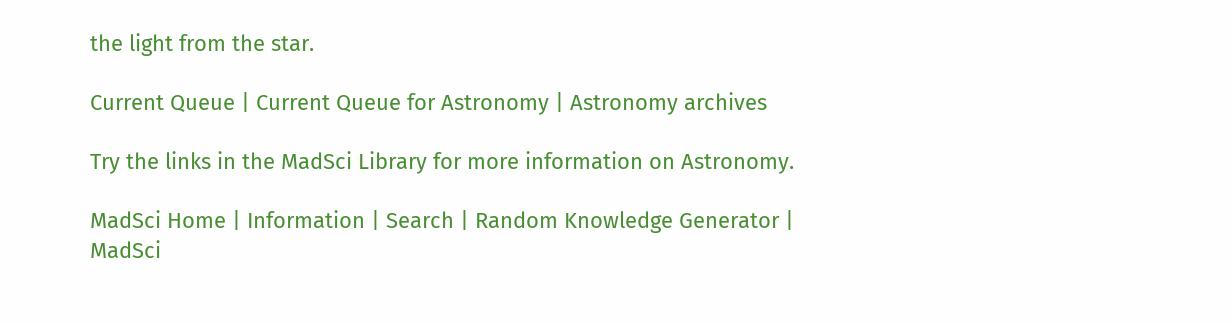the light from the star.

Current Queue | Current Queue for Astronomy | Astronomy archives

Try the links in the MadSci Library for more information on Astronomy.

MadSci Home | Information | Search | Random Knowledge Generator | MadSci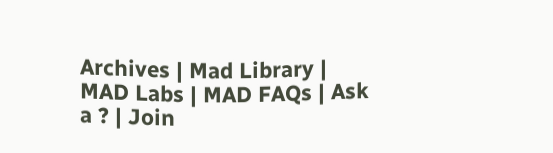Archives | Mad Library | MAD Labs | MAD FAQs | Ask a ? | Join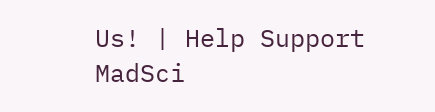Us! | Help Support MadSci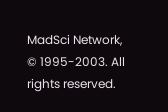MadSci Network,
© 1995-2003. All rights reserved.